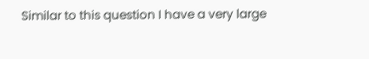Similar to this question I have a very large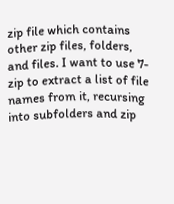zip file which contains other zip files, folders, and files. I want to use 7-zip to extract a list of file names from it, recursing into subfolders and zip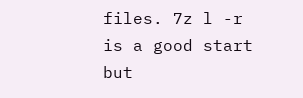files. 7z l -r is a good start but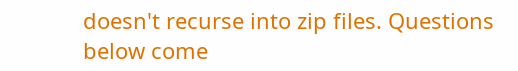doesn't recurse into zip files. Questions below come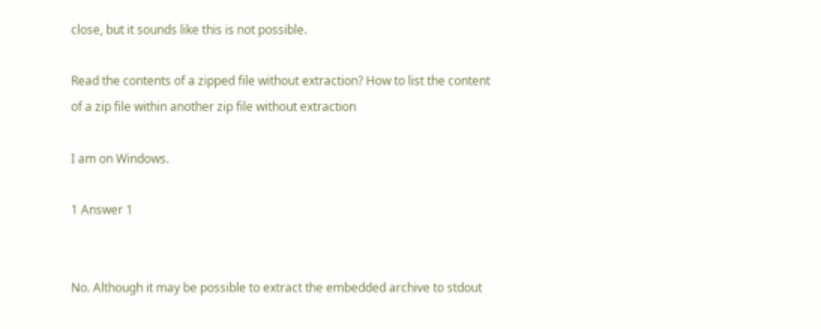close, but it sounds like this is not possible.

Read the contents of a zipped file without extraction? How to list the content of a zip file within another zip file without extraction

I am on Windows.

1 Answer 1


No. Although it may be possible to extract the embedded archive to stdout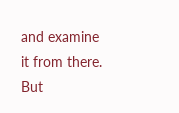and examine it from there. But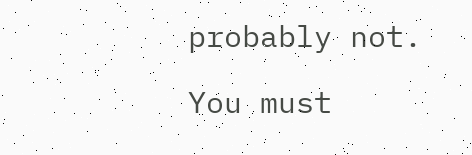probably not.

You must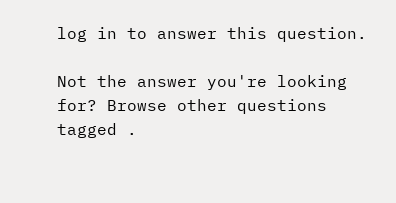log in to answer this question.

Not the answer you're looking for? Browse other questions tagged .